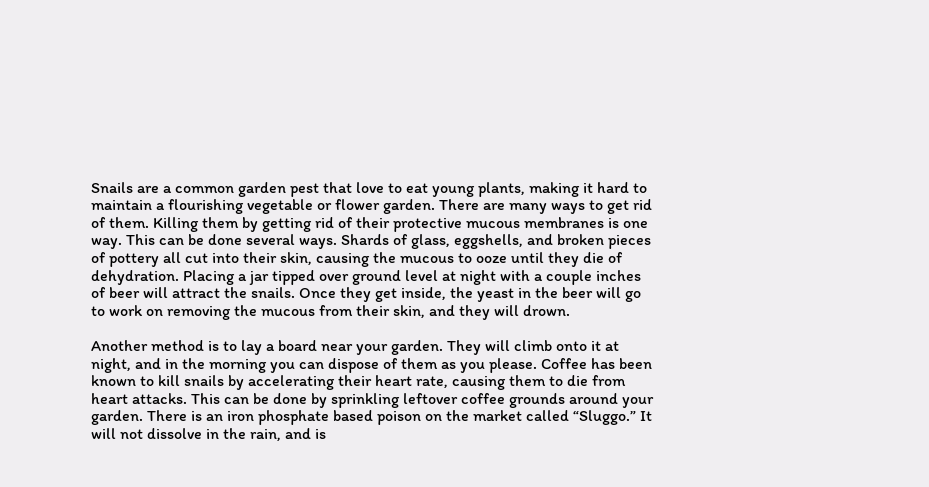Snails are a common garden pest that love to eat young plants, making it hard to maintain a flourishing vegetable or flower garden. There are many ways to get rid of them. Killing them by getting rid of their protective mucous membranes is one way. This can be done several ways. Shards of glass, eggshells, and broken pieces of pottery all cut into their skin, causing the mucous to ooze until they die of dehydration. Placing a jar tipped over ground level at night with a couple inches of beer will attract the snails. Once they get inside, the yeast in the beer will go to work on removing the mucous from their skin, and they will drown.

Another method is to lay a board near your garden. They will climb onto it at night, and in the morning you can dispose of them as you please. Coffee has been known to kill snails by accelerating their heart rate, causing them to die from heart attacks. This can be done by sprinkling leftover coffee grounds around your garden. There is an iron phosphate based poison on the market called “Sluggo.” It will not dissolve in the rain, and is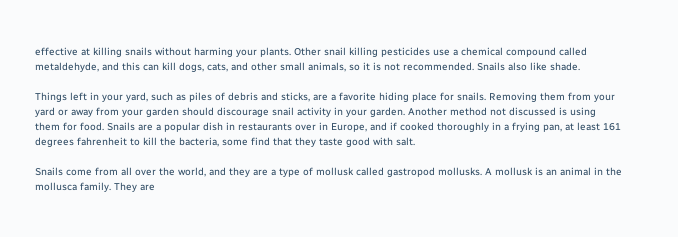effective at killing snails without harming your plants. Other snail killing pesticides use a chemical compound called metaldehyde, and this can kill dogs, cats, and other small animals, so it is not recommended. Snails also like shade.

Things left in your yard, such as piles of debris and sticks, are a favorite hiding place for snails. Removing them from your yard or away from your garden should discourage snail activity in your garden. Another method not discussed is using them for food. Snails are a popular dish in restaurants over in Europe, and if cooked thoroughly in a frying pan, at least 161 degrees fahrenheit to kill the bacteria, some find that they taste good with salt.

Snails come from all over the world, and they are a type of mollusk called gastropod mollusks. A mollusk is an animal in the mollusca family. They are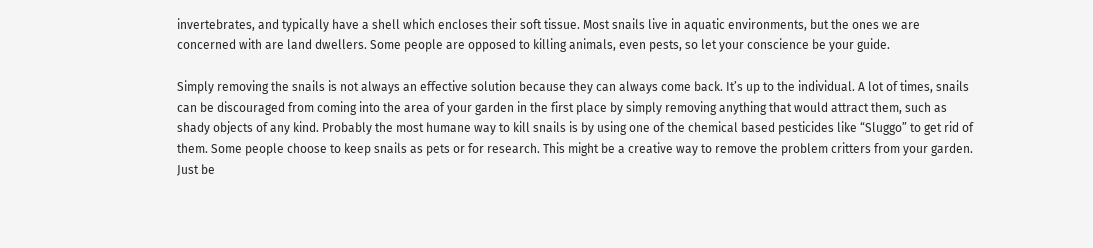invertebrates, and typically have a shell which encloses their soft tissue. Most snails live in aquatic environments, but the ones we are concerned with are land dwellers. Some people are opposed to killing animals, even pests, so let your conscience be your guide.

Simply removing the snails is not always an effective solution because they can always come back. It’s up to the individual. A lot of times, snails can be discouraged from coming into the area of your garden in the first place by simply removing anything that would attract them, such as shady objects of any kind. Probably the most humane way to kill snails is by using one of the chemical based pesticides like “Sluggo” to get rid of them. Some people choose to keep snails as pets or for research. This might be a creative way to remove the problem critters from your garden. Just be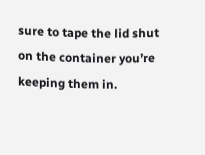sure to tape the lid shut on the container you’re keeping them in.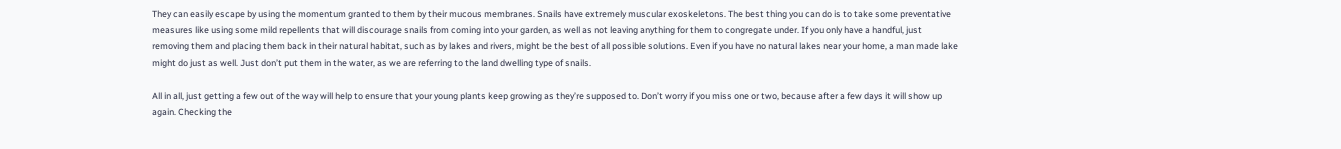They can easily escape by using the momentum granted to them by their mucous membranes. Snails have extremely muscular exoskeletons. The best thing you can do is to take some preventative measures like using some mild repellents that will discourage snails from coming into your garden, as well as not leaving anything for them to congregate under. If you only have a handful, just removing them and placing them back in their natural habitat, such as by lakes and rivers, might be the best of all possible solutions. Even if you have no natural lakes near your home, a man made lake might do just as well. Just don’t put them in the water, as we are referring to the land dwelling type of snails.

All in all, just getting a few out of the way will help to ensure that your young plants keep growing as they’re supposed to. Don’t worry if you miss one or two, because after a few days it will show up again. Checking the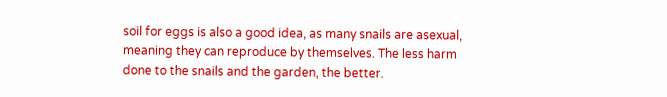soil for eggs is also a good idea, as many snails are asexual, meaning they can reproduce by themselves. The less harm done to the snails and the garden, the better.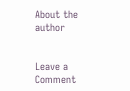About the author


Leave a Comment